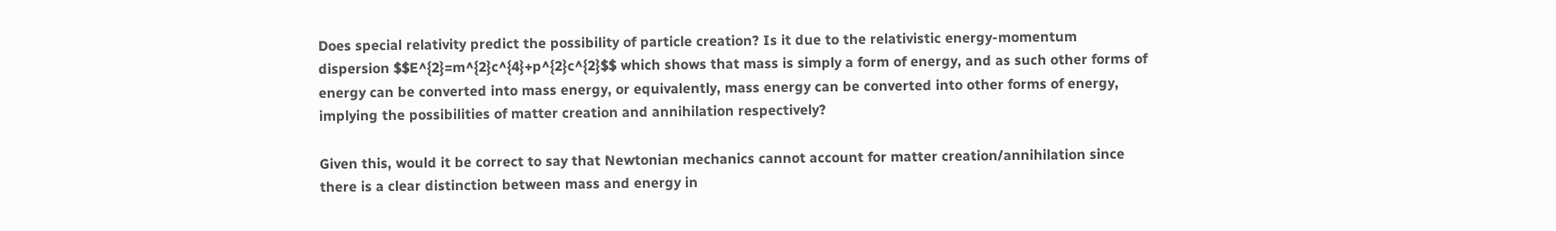Does special relativity predict the possibility of particle creation? Is it due to the relativistic energy-momentum dispersion $$E^{2}=m^{2}c^{4}+p^{2}c^{2}$$ which shows that mass is simply a form of energy, and as such other forms of energy can be converted into mass energy, or equivalently, mass energy can be converted into other forms of energy, implying the possibilities of matter creation and annihilation respectively?

Given this, would it be correct to say that Newtonian mechanics cannot account for matter creation/annihilation since there is a clear distinction between mass and energy in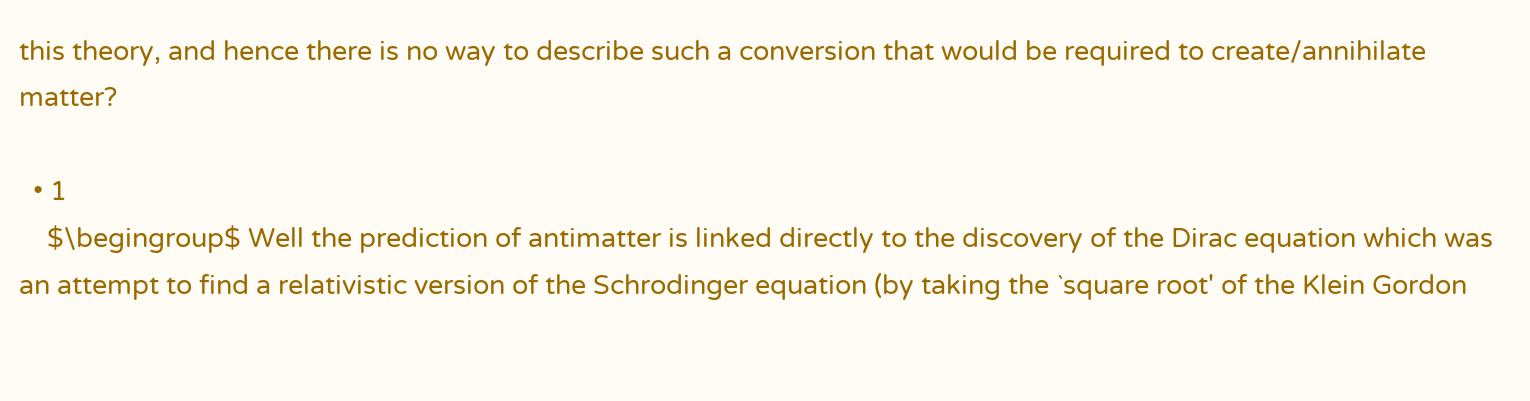this theory, and hence there is no way to describe such a conversion that would be required to create/annihilate matter?

  • 1
    $\begingroup$ Well the prediction of antimatter is linked directly to the discovery of the Dirac equation which was an attempt to find a relativistic version of the Schrodinger equation (by taking the `square root' of the Klein Gordon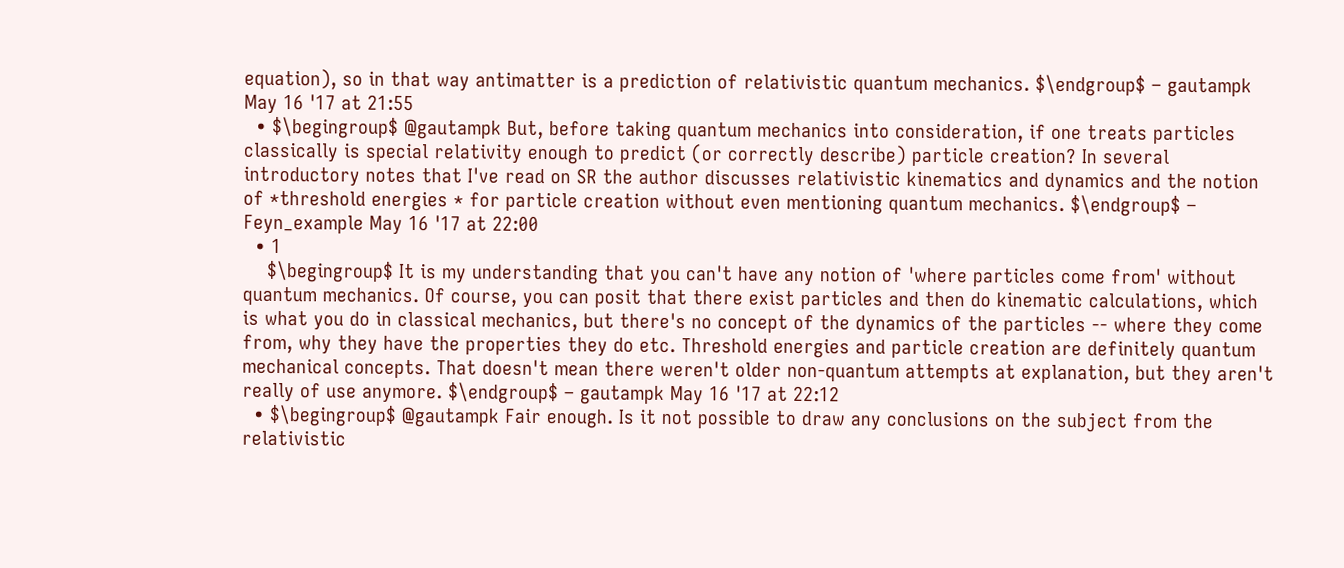equation), so in that way antimatter is a prediction of relativistic quantum mechanics. $\endgroup$ – gautampk May 16 '17 at 21:55
  • $\begingroup$ @gautampk But, before taking quantum mechanics into consideration, if one treats particles classically is special relativity enough to predict (or correctly describe) particle creation? In several introductory notes that I've read on SR the author discusses relativistic kinematics and dynamics and the notion of *threshold energies * for particle creation without even mentioning quantum mechanics. $\endgroup$ – Feyn_example May 16 '17 at 22:00
  • 1
    $\begingroup$ It is my understanding that you can't have any notion of 'where particles come from' without quantum mechanics. Of course, you can posit that there exist particles and then do kinematic calculations, which is what you do in classical mechanics, but there's no concept of the dynamics of the particles -- where they come from, why they have the properties they do etc. Threshold energies and particle creation are definitely quantum mechanical concepts. That doesn't mean there weren't older non-quantum attempts at explanation, but they aren't really of use anymore. $\endgroup$ – gautampk May 16 '17 at 22:12
  • $\begingroup$ @gautampk Fair enough. Is it not possible to draw any conclusions on the subject from the relativistic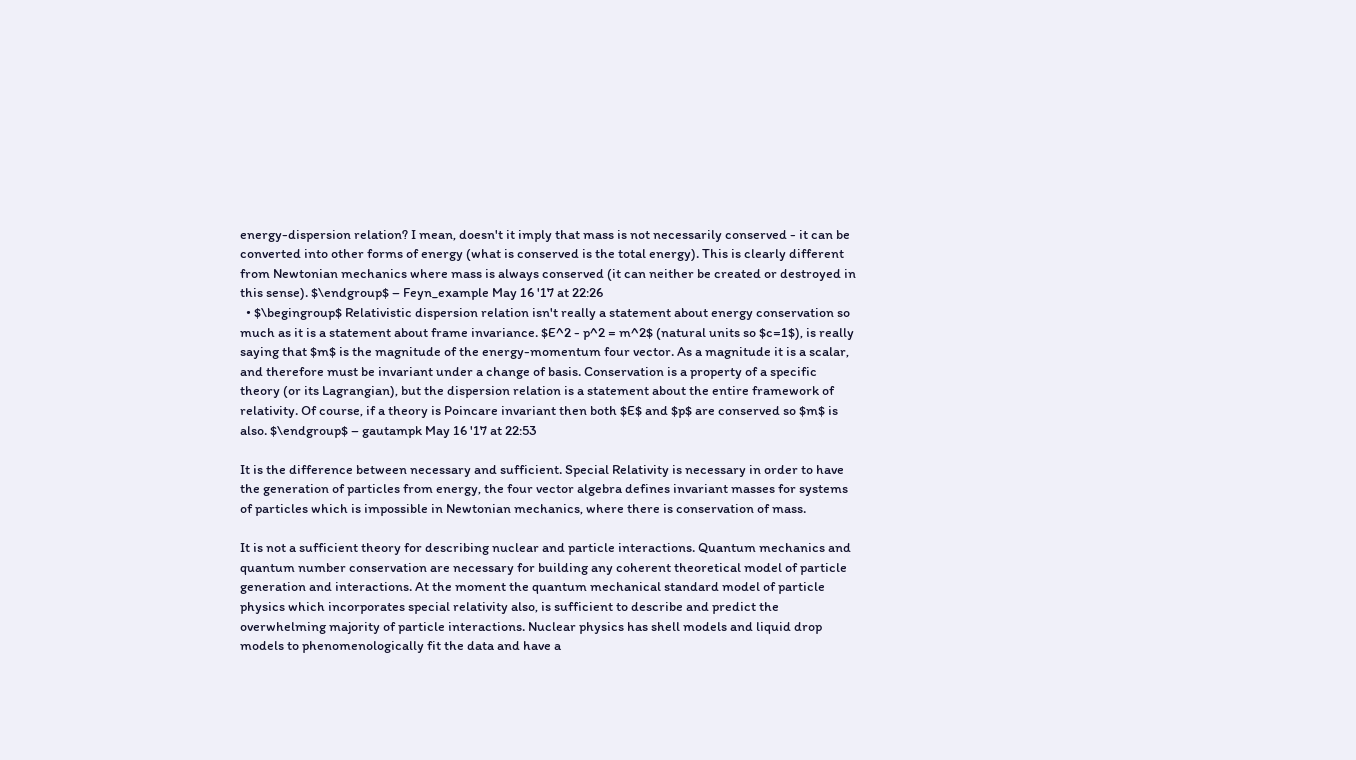energy-dispersion relation? I mean, doesn't it imply that mass is not necessarily conserved - it can be converted into other forms of energy (what is conserved is the total energy). This is clearly different from Newtonian mechanics where mass is always conserved (it can neither be created or destroyed in this sense). $\endgroup$ – Feyn_example May 16 '17 at 22:26
  • $\begingroup$ Relativistic dispersion relation isn't really a statement about energy conservation so much as it is a statement about frame invariance. $E^2 - p^2 = m^2$ (natural units so $c=1$), is really saying that $m$ is the magnitude of the energy-momentum four vector. As a magnitude it is a scalar, and therefore must be invariant under a change of basis. Conservation is a property of a specific theory (or its Lagrangian), but the dispersion relation is a statement about the entire framework of relativity. Of course, if a theory is Poincare invariant then both $E$ and $p$ are conserved so $m$ is also. $\endgroup$ – gautampk May 16 '17 at 22:53

It is the difference between necessary and sufficient. Special Relativity is necessary in order to have the generation of particles from energy, the four vector algebra defines invariant masses for systems of particles which is impossible in Newtonian mechanics, where there is conservation of mass.

It is not a sufficient theory for describing nuclear and particle interactions. Quantum mechanics and quantum number conservation are necessary for building any coherent theoretical model of particle generation and interactions. At the moment the quantum mechanical standard model of particle physics which incorporates special relativity also, is sufficient to describe and predict the overwhelming majority of particle interactions. Nuclear physics has shell models and liquid drop models to phenomenologically fit the data and have a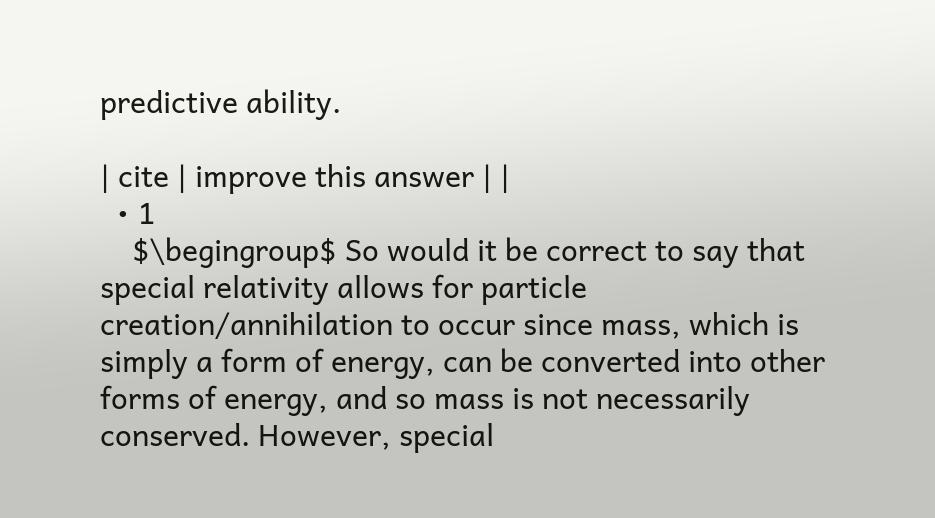predictive ability.

| cite | improve this answer | |
  • 1
    $\begingroup$ So would it be correct to say that special relativity allows for particle creation/annihilation to occur since mass, which is simply a form of energy, can be converted into other forms of energy, and so mass is not necessarily conserved. However, special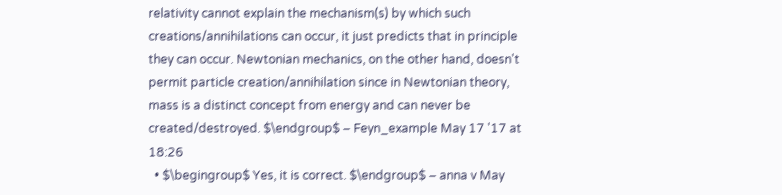relativity cannot explain the mechanism(s) by which such creations/annihilations can occur, it just predicts that in principle they can occur. Newtonian mechanics, on the other hand, doesn't permit particle creation/annihilation since in Newtonian theory, mass is a distinct concept from energy and can never be created/destroyed. $\endgroup$ – Feyn_example May 17 '17 at 18:26
  • $\begingroup$ Yes, it is correct. $\endgroup$ – anna v May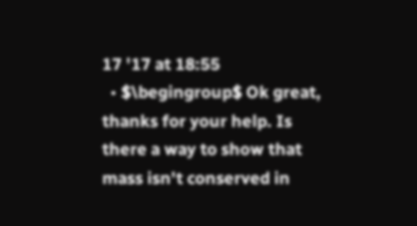17 '17 at 18:55
  • $\begingroup$ Ok great, thanks for your help. Is there a way to show that mass isn't conserved in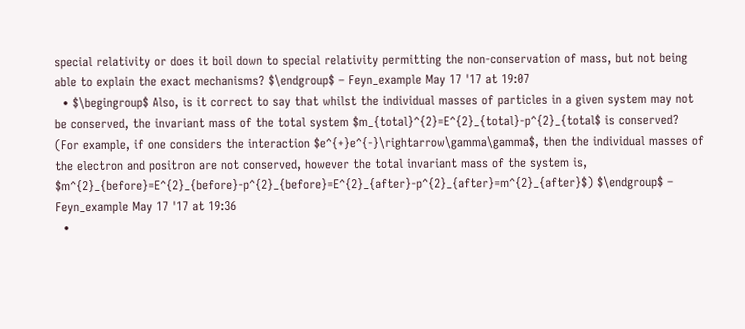special relativity or does it boil down to special relativity permitting the non-conservation of mass, but not being able to explain the exact mechanisms? $\endgroup$ – Feyn_example May 17 '17 at 19:07
  • $\begingroup$ Also, is it correct to say that whilst the individual masses of particles in a given system may not be conserved, the invariant mass of the total system $m_{total}^{2}=E^{2}_{total}-p^{2}_{total$ is conserved? (For example, if one considers the interaction $e^{+}e^{-}\rightarrow\gamma\gamma$, then the individual masses of the electron and positron are not conserved, however the total invariant mass of the system is, $m^{2}_{before}=E^{2}_{before}-p^{2}_{before}=E^{2}_{after}-p^{2}_{after}=m^{2}_{after}$) $\endgroup$ – Feyn_example May 17 '17 at 19:36
  •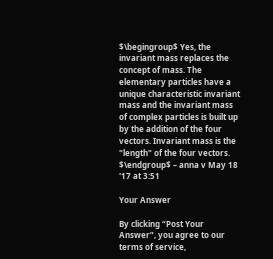$\begingroup$ Yes, the invariant mass replaces the concept of mass. The elementary particles have a unique characteristic invariant mass and the invariant mass of complex particles is built up by the addition of the four vectors. Invariant mass is the "length" of the four vectors. $\endgroup$ – anna v May 18 '17 at 3:51

Your Answer

By clicking “Post Your Answer”, you agree to our terms of service,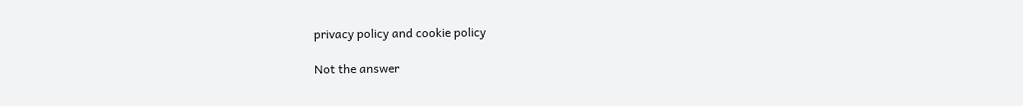privacy policy and cookie policy

Not the answer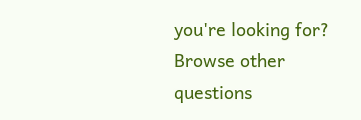you're looking for? Browse other questions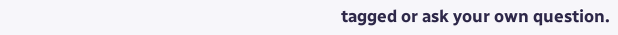tagged or ask your own question.